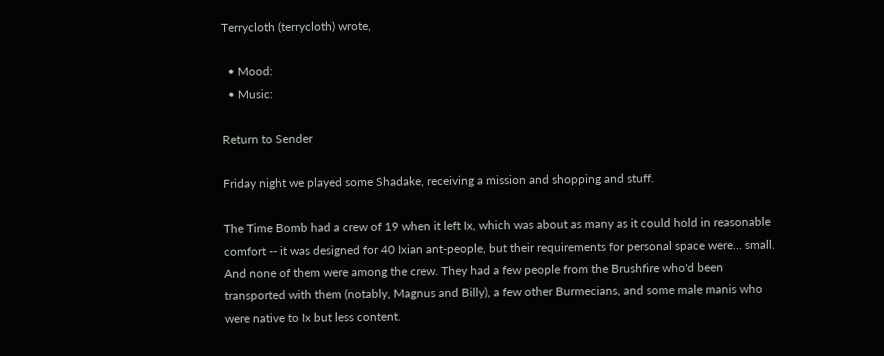Terrycloth (terrycloth) wrote,

  • Mood:
  • Music:

Return to Sender

Friday night we played some Shadake, receiving a mission and shopping and stuff.

The Time Bomb had a crew of 19 when it left Ix, which was about as many as it could hold in reasonable comfort -- it was designed for 40 Ixian ant-people, but their requirements for personal space were... small. And none of them were among the crew. They had a few people from the Brushfire who'd been transported with them (notably, Magnus and Billy), a few other Burmecians, and some male manis who were native to Ix but less content.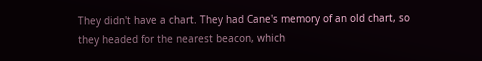They didn't have a chart. They had Cane's memory of an old chart, so they headed for the nearest beacon, which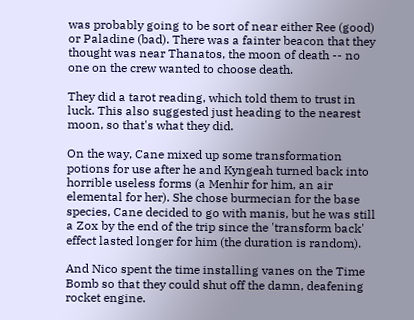was probably going to be sort of near either Ree (good) or Paladine (bad). There was a fainter beacon that they thought was near Thanatos, the moon of death -- no one on the crew wanted to choose death.

They did a tarot reading, which told them to trust in luck. This also suggested just heading to the nearest moon, so that's what they did.

On the way, Cane mixed up some transformation potions for use after he and Kyngeah turned back into horrible useless forms (a Menhir for him, an air elemental for her). She chose burmecian for the base species, Cane decided to go with manis, but he was still a Zox by the end of the trip since the 'transform back' effect lasted longer for him (the duration is random).

And Nico spent the time installing vanes on the Time Bomb so that they could shut off the damn, deafening rocket engine.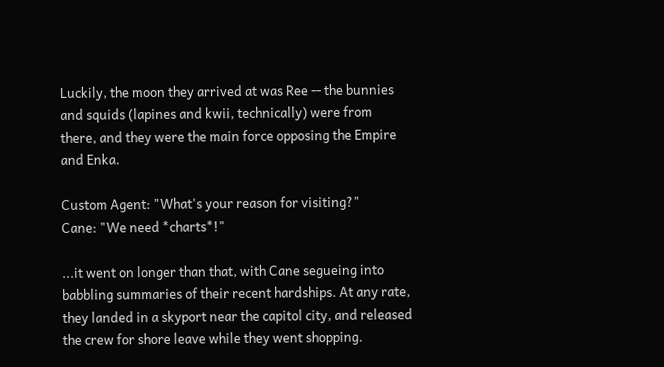Luckily, the moon they arrived at was Ree -- the bunnies and squids (lapines and kwii, technically) were from there, and they were the main force opposing the Empire and Enka.

Custom Agent: "What's your reason for visiting?"
Cane: "We need *charts*!"

...it went on longer than that, with Cane segueing into babbling summaries of their recent hardships. At any rate, they landed in a skyport near the capitol city, and released the crew for shore leave while they went shopping.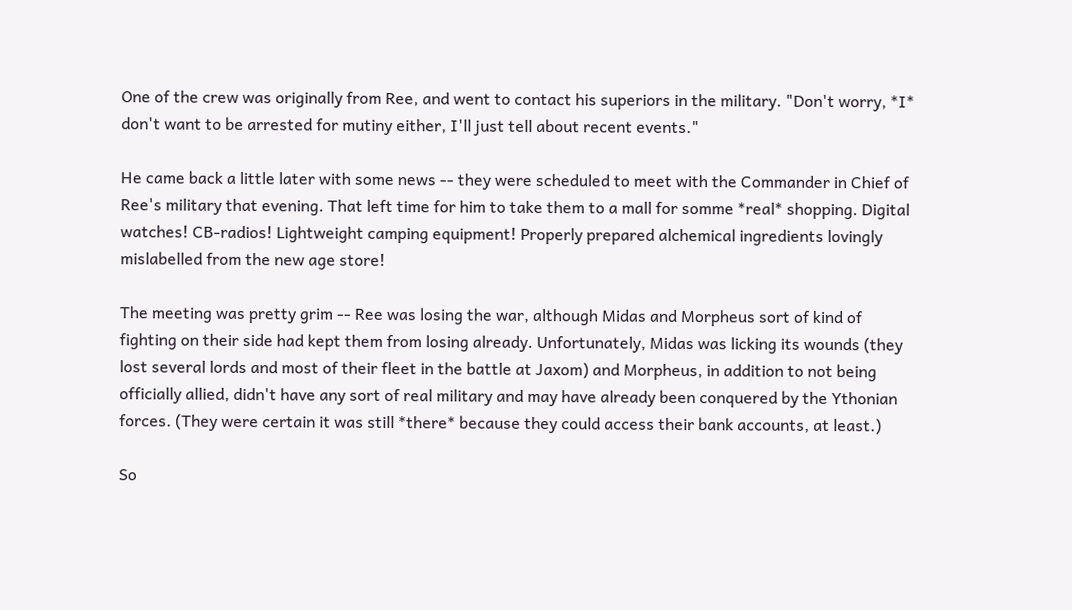One of the crew was originally from Ree, and went to contact his superiors in the military. "Don't worry, *I* don't want to be arrested for mutiny either, I'll just tell about recent events."

He came back a little later with some news -- they were scheduled to meet with the Commander in Chief of Ree's military that evening. That left time for him to take them to a mall for somme *real* shopping. Digital watches! CB-radios! Lightweight camping equipment! Properly prepared alchemical ingredients lovingly mislabelled from the new age store!

The meeting was pretty grim -- Ree was losing the war, although Midas and Morpheus sort of kind of fighting on their side had kept them from losing already. Unfortunately, Midas was licking its wounds (they lost several lords and most of their fleet in the battle at Jaxom) and Morpheus, in addition to not being officially allied, didn't have any sort of real military and may have already been conquered by the Ythonian forces. (They were certain it was still *there* because they could access their bank accounts, at least.)

So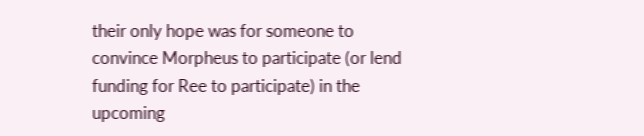their only hope was for someone to convince Morpheus to participate (or lend funding for Ree to participate) in the upcoming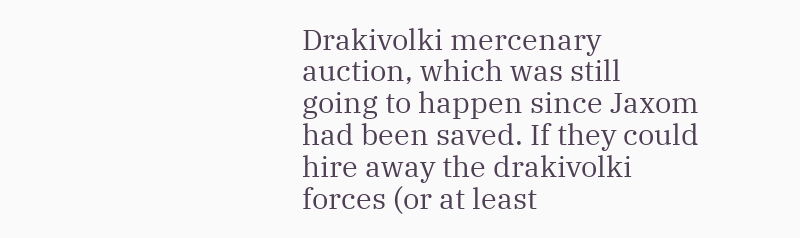Drakivolki mercenary auction, which was still going to happen since Jaxom had been saved. If they could hire away the drakivolki forces (or at least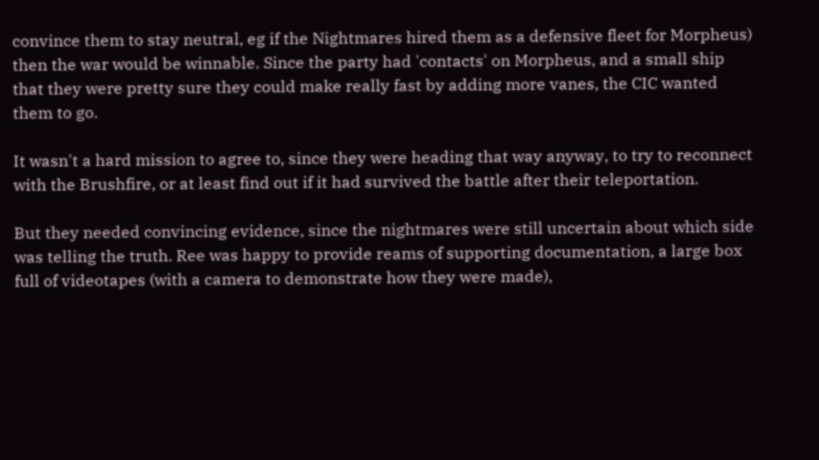convince them to stay neutral, eg if the Nightmares hired them as a defensive fleet for Morpheus) then the war would be winnable. Since the party had 'contacts' on Morpheus, and a small ship that they were pretty sure they could make really fast by adding more vanes, the CIC wanted them to go.

It wasn't a hard mission to agree to, since they were heading that way anyway, to try to reconnect with the Brushfire, or at least find out if it had survived the battle after their teleportation.

But they needed convincing evidence, since the nightmares were still uncertain about which side was telling the truth. Ree was happy to provide reams of supporting documentation, a large box full of videotapes (with a camera to demonstrate how they were made),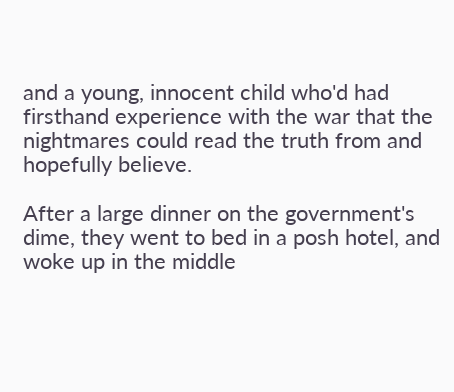and a young, innocent child who'd had firsthand experience with the war that the nightmares could read the truth from and hopefully believe.

After a large dinner on the government's dime, they went to bed in a posh hotel, and woke up in the middle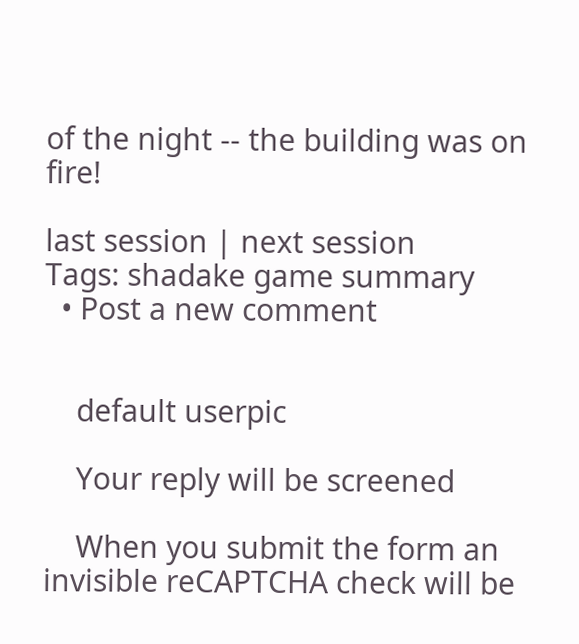of the night -- the building was on fire!

last session | next session
Tags: shadake game summary
  • Post a new comment


    default userpic

    Your reply will be screened

    When you submit the form an invisible reCAPTCHA check will be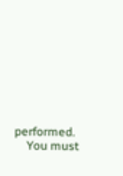performed.
    You must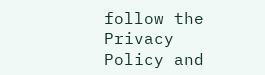follow the Privacy Policy and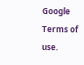Google Terms of use.